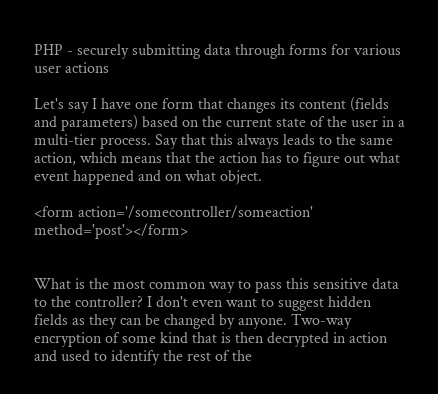PHP - securely submitting data through forms for various user actions

Let's say I have one form that changes its content (fields and parameters) based on the current state of the user in a multi-tier process. Say that this always leads to the same action, which means that the action has to figure out what event happened and on what object.

<form action='/somecontroller/someaction' method='post'></form>


What is the most common way to pass this sensitive data to the controller? I don't even want to suggest hidden fields as they can be changed by anyone. Two-way encryption of some kind that is then decrypted in action and used to identify the rest of the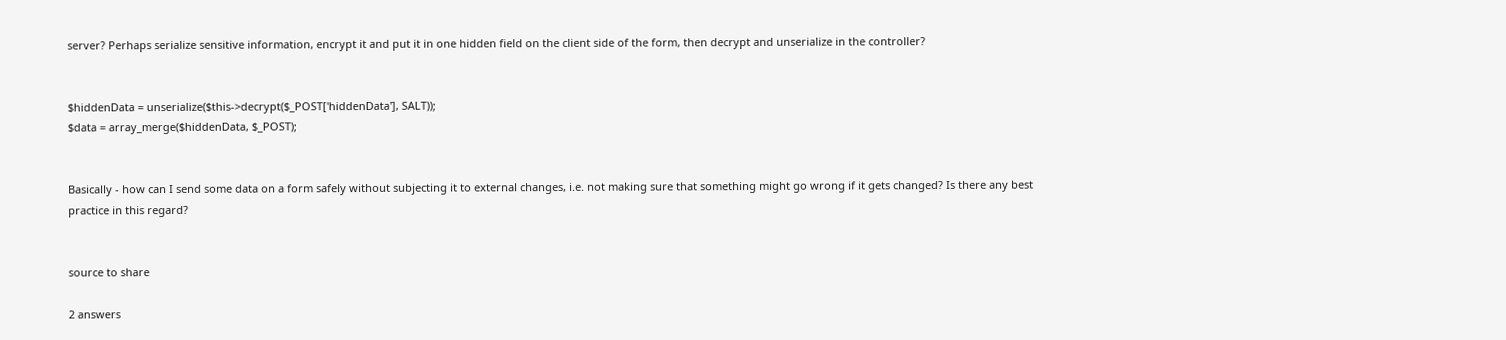server? Perhaps serialize sensitive information, encrypt it and put it in one hidden field on the client side of the form, then decrypt and unserialize in the controller?


$hiddenData = unserialize($this->decrypt($_POST['hiddenData'], SALT));
$data = array_merge($hiddenData, $_POST);


Basically - how can I send some data on a form safely without subjecting it to external changes, i.e. not making sure that something might go wrong if it gets changed? Is there any best practice in this regard?


source to share

2 answers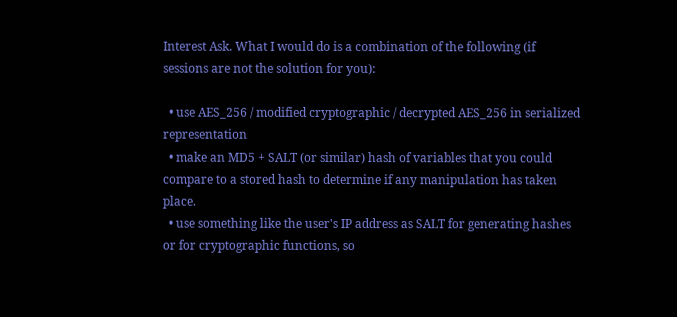Interest Ask. What I would do is a combination of the following (if sessions are not the solution for you):

  • use AES_256 / modified cryptographic / decrypted AES_256 in serialized representation
  • make an MD5 + SALT (or similar) hash of variables that you could compare to a stored hash to determine if any manipulation has taken place.
  • use something like the user's IP address as SALT for generating hashes or for cryptographic functions, so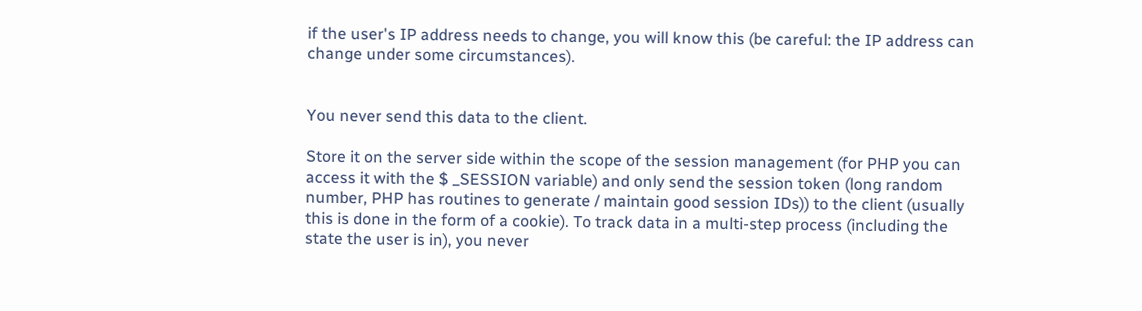if the user's IP address needs to change, you will know this (be careful: the IP address can change under some circumstances).


You never send this data to the client.

Store it on the server side within the scope of the session management (for PHP you can access it with the $ _SESSION variable) and only send the session token (long random number, PHP has routines to generate / maintain good session IDs)) to the client (usually this is done in the form of a cookie). To track data in a multi-step process (including the state the user is in), you never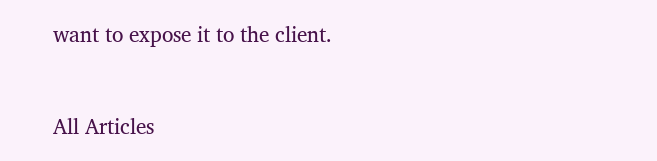want to expose it to the client.



All Articles